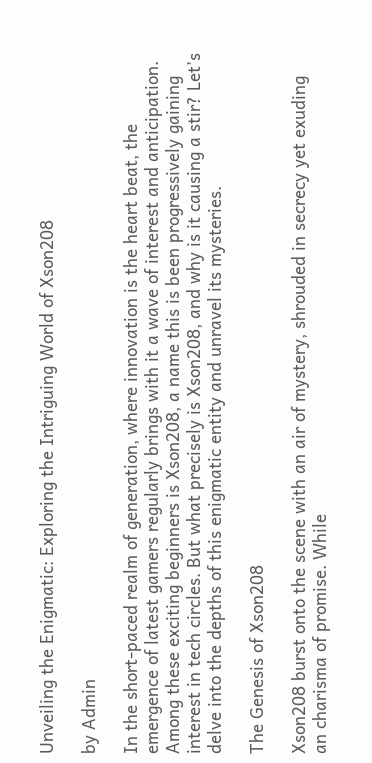Unveiling the Enigmatic: Exploring the Intriguing World of Xson208

by Admin

In the short-paced realm of generation, where innovation is the heart beat, the emergence of latest gamers regularly brings with it a wave of interest and anticipation. Among these exciting beginners is Xson208, a name this is been progressively gaining interest in tech circles. But what precisely is Xson208, and why is it causing a stir? Let’s delve into the depths of this enigmatic entity and unravel its mysteries.

The Genesis of Xson208

Xson208 burst onto the scene with an air of mystery, shrouded in secrecy yet exuding an charisma of promise. While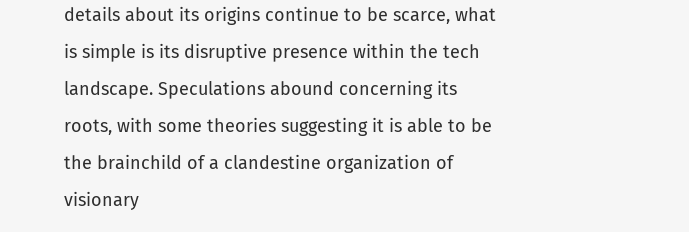details about its origins continue to be scarce, what is simple is its disruptive presence within the tech landscape. Speculations abound concerning its roots, with some theories suggesting it is able to be the brainchild of a clandestine organization of visionary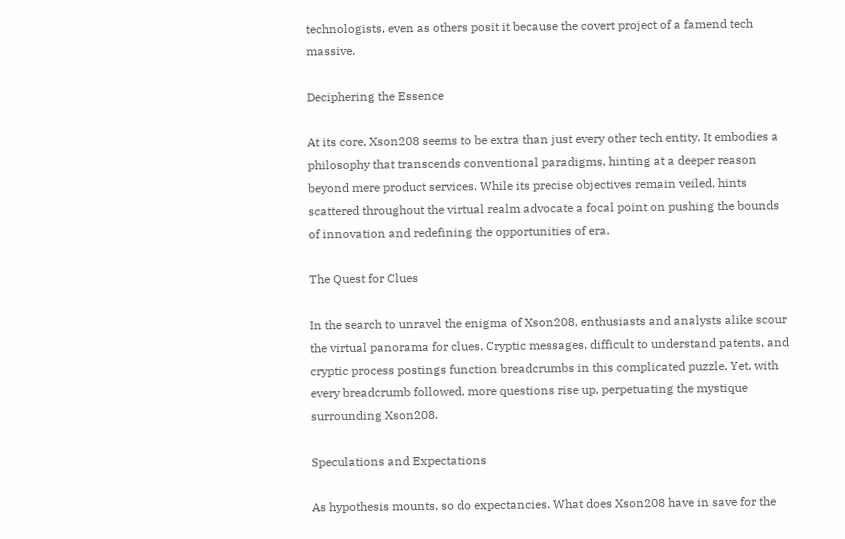technologists, even as others posit it because the covert project of a famend tech massive.

Deciphering the Essence

At its core, Xson208 seems to be extra than just every other tech entity. It embodies a philosophy that transcends conventional paradigms, hinting at a deeper reason beyond mere product services. While its precise objectives remain veiled, hints scattered throughout the virtual realm advocate a focal point on pushing the bounds of innovation and redefining the opportunities of era.

The Quest for Clues

In the search to unravel the enigma of Xson208, enthusiasts and analysts alike scour the virtual panorama for clues. Cryptic messages, difficult to understand patents, and cryptic process postings function breadcrumbs in this complicated puzzle. Yet, with every breadcrumb followed, more questions rise up, perpetuating the mystique surrounding Xson208.

Speculations and Expectations

As hypothesis mounts, so do expectancies. What does Xson208 have in save for the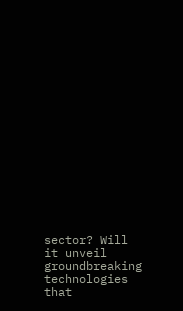sector? Will it unveil groundbreaking technologies that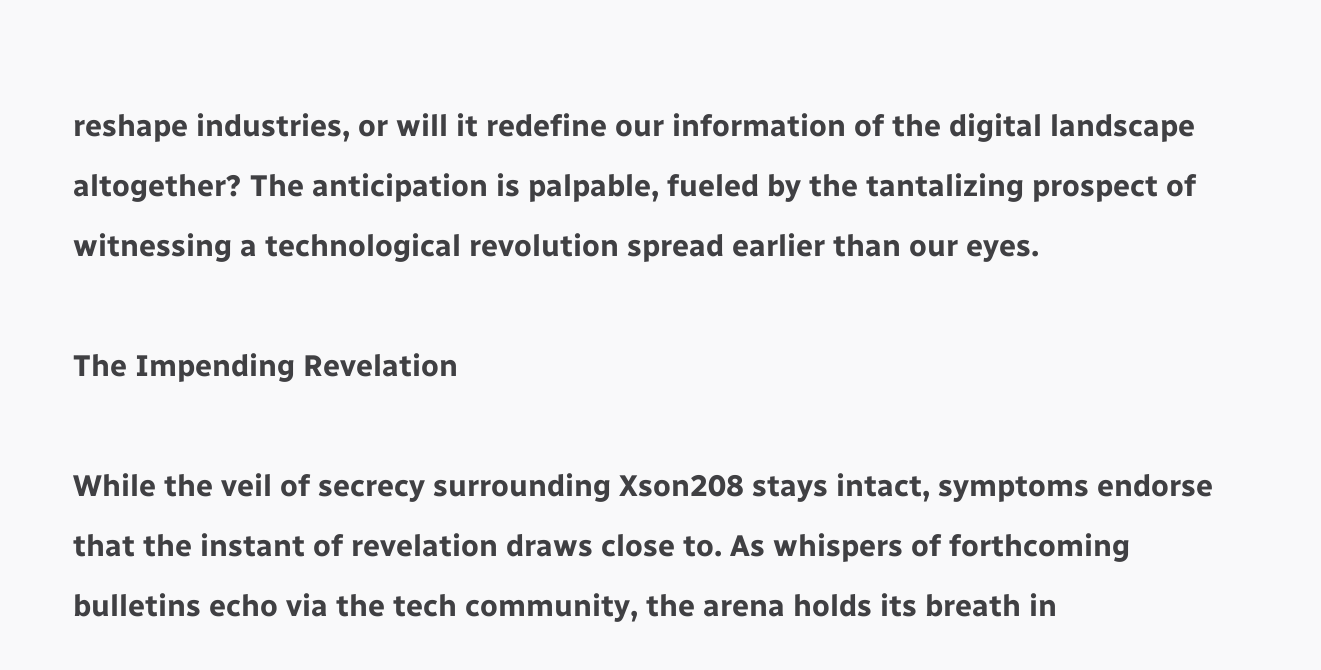reshape industries, or will it redefine our information of the digital landscape altogether? The anticipation is palpable, fueled by the tantalizing prospect of witnessing a technological revolution spread earlier than our eyes.

The Impending Revelation

While the veil of secrecy surrounding Xson208 stays intact, symptoms endorse that the instant of revelation draws close to. As whispers of forthcoming bulletins echo via the tech community, the arena holds its breath in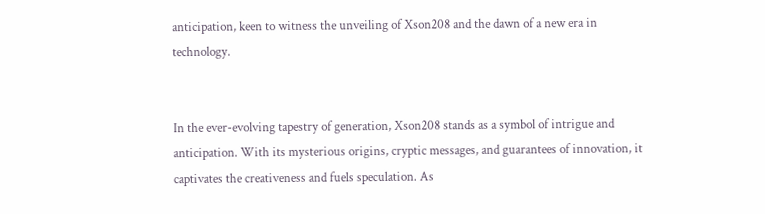anticipation, keen to witness the unveiling of Xson208 and the dawn of a new era in technology.


In the ever-evolving tapestry of generation, Xson208 stands as a symbol of intrigue and anticipation. With its mysterious origins, cryptic messages, and guarantees of innovation, it captivates the creativeness and fuels speculation. As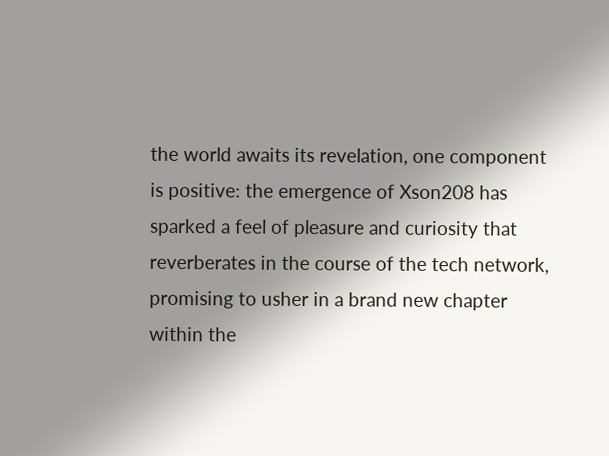the world awaits its revelation, one component is positive: the emergence of Xson208 has sparked a feel of pleasure and curiosity that reverberates in the course of the tech network, promising to usher in a brand new chapter within the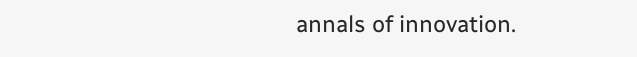annals of innovation.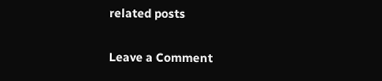related posts

Leave a Comment